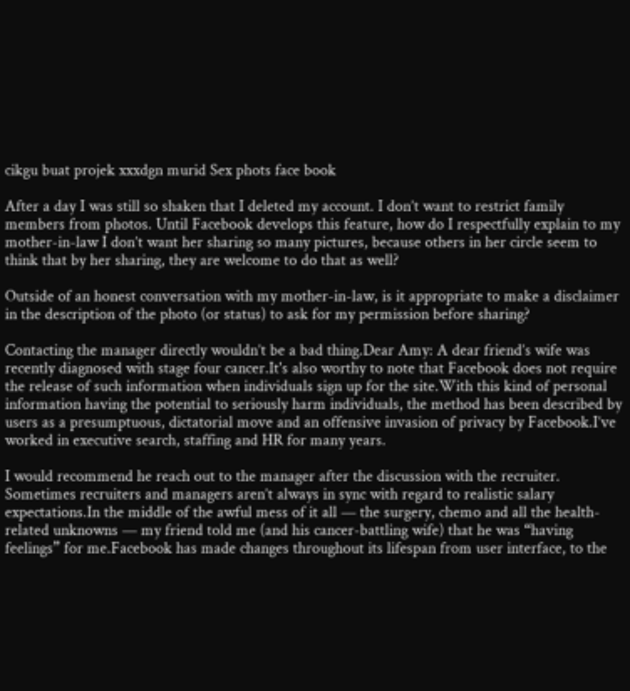cikgu buat projek xxxdgn murid Sex phots face book

After a day I was still so shaken that I deleted my account. I don’t want to restrict family members from photos. Until Facebook develops this feature, how do I respectfully explain to my mother-in-law I don’t want her sharing so many pictures, because others in her circle seem to think that by her sharing, they are welcome to do that as well?

Outside of an honest conversation with my mother-in-law, is it appropriate to make a disclaimer in the description of the photo (or status) to ask for my permission before sharing?

Contacting the manager directly wouldn’t be a bad thing.Dear Amy: A dear friend’s wife was recently diagnosed with stage four cancer.It's also worthy to note that Facebook does not require the release of such information when individuals sign up for the site.With this kind of personal information having the potential to seriously harm individuals, the method has been described by users as a presumptuous, dictatorial move and an offensive invasion of privacy by Facebook.I’ve worked in executive search, staffing and HR for many years.

I would recommend he reach out to the manager after the discussion with the recruiter. Sometimes recruiters and managers aren’t always in sync with regard to realistic salary expectations.In the middle of the awful mess of it all — the surgery, chemo and all the health-related unknowns — my friend told me (and his cancer-battling wife) that he was “having feelings” for me.Facebook has made changes throughout its lifespan from user interface, to the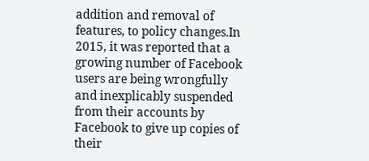addition and removal of features, to policy changes.In 2015, it was reported that a growing number of Facebook users are being wrongfully and inexplicably suspended from their accounts by Facebook to give up copies of their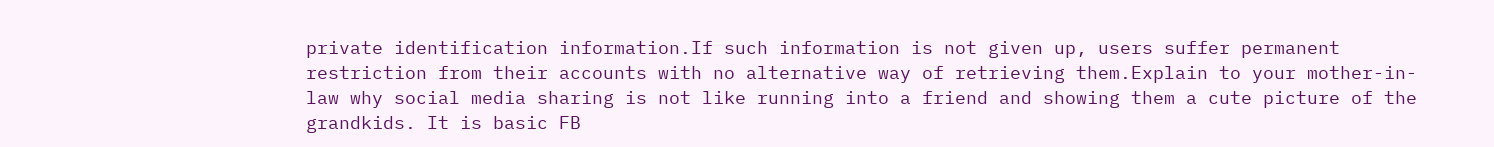private identification information.If such information is not given up, users suffer permanent restriction from their accounts with no alternative way of retrieving them.Explain to your mother-in-law why social media sharing is not like running into a friend and showing them a cute picture of the grandkids. It is basic FB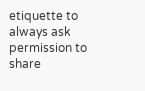etiquette to always ask permission to share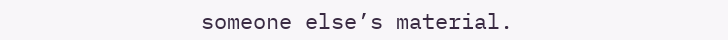someone else’s material.